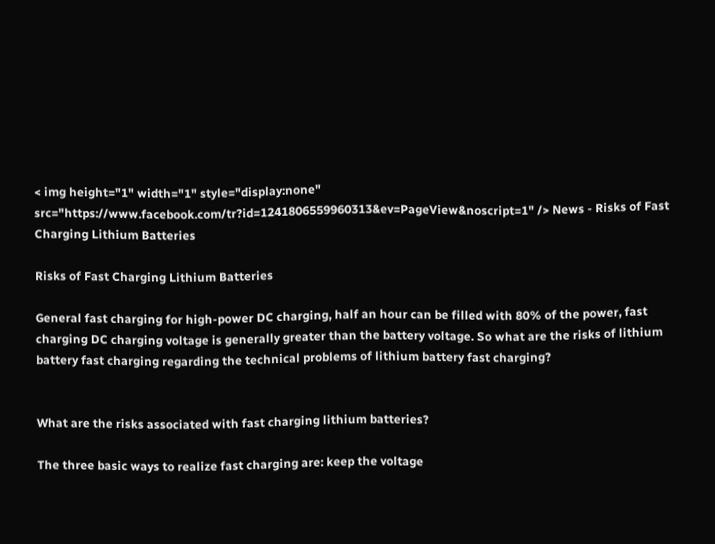< img height="1" width="1" style="display:none" src="https://www.facebook.com/tr?id=1241806559960313&ev=PageView&noscript=1" /> News - Risks of Fast Charging Lithium Batteries

Risks of Fast Charging Lithium Batteries

General fast charging for high-power DC charging, half an hour can be filled with 80% of the power, fast charging DC charging voltage is generally greater than the battery voltage. So what are the risks of lithium battery fast charging regarding the technical problems of lithium battery fast charging?


What are the risks associated with fast charging lithium batteries?

The three basic ways to realize fast charging are: keep the voltage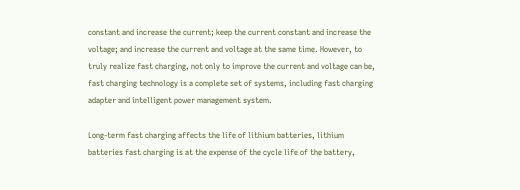constant and increase the current; keep the current constant and increase the voltage; and increase the current and voltage at the same time. However, to truly realize fast charging, not only to improve the current and voltage can be, fast charging technology is a complete set of systems, including fast charging adapter and intelligent power management system.

Long-term fast charging affects the life of lithium batteries, lithium batteries fast charging is at the expense of the cycle life of the battery,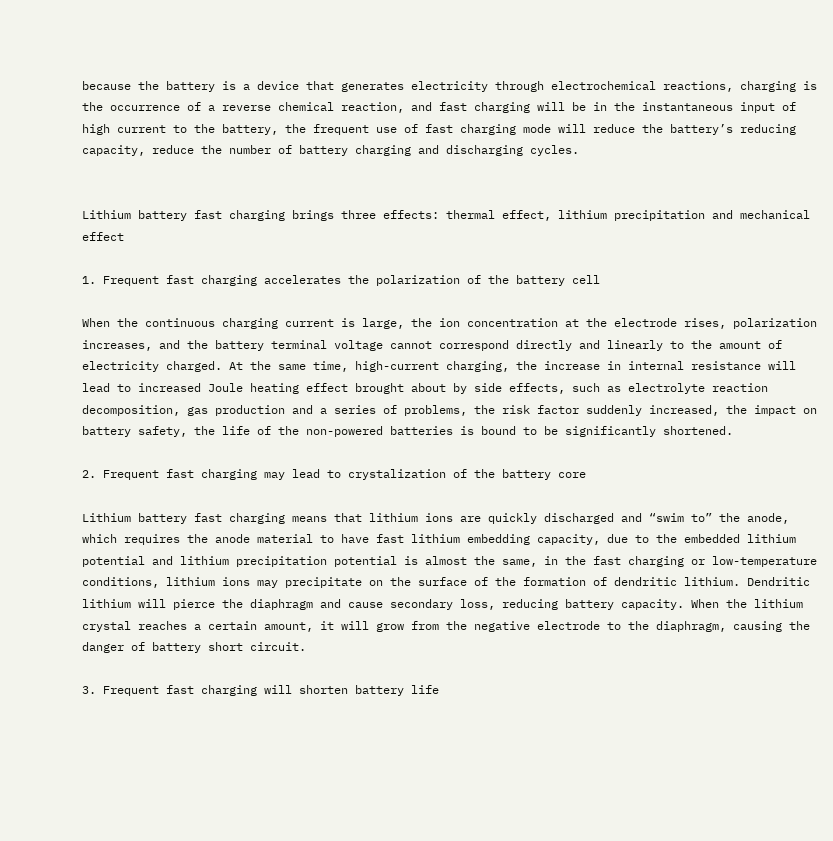because the battery is a device that generates electricity through electrochemical reactions, charging is the occurrence of a reverse chemical reaction, and fast charging will be in the instantaneous input of high current to the battery, the frequent use of fast charging mode will reduce the battery’s reducing capacity, reduce the number of battery charging and discharging cycles.


Lithium battery fast charging brings three effects: thermal effect, lithium precipitation and mechanical effect

1. Frequent fast charging accelerates the polarization of the battery cell

When the continuous charging current is large, the ion concentration at the electrode rises, polarization increases, and the battery terminal voltage cannot correspond directly and linearly to the amount of electricity charged. At the same time, high-current charging, the increase in internal resistance will lead to increased Joule heating effect brought about by side effects, such as electrolyte reaction decomposition, gas production and a series of problems, the risk factor suddenly increased, the impact on battery safety, the life of the non-powered batteries is bound to be significantly shortened.

2. Frequent fast charging may lead to crystalization of the battery core

Lithium battery fast charging means that lithium ions are quickly discharged and “swim to” the anode, which requires the anode material to have fast lithium embedding capacity, due to the embedded lithium potential and lithium precipitation potential is almost the same, in the fast charging or low-temperature conditions, lithium ions may precipitate on the surface of the formation of dendritic lithium. Dendritic lithium will pierce the diaphragm and cause secondary loss, reducing battery capacity. When the lithium crystal reaches a certain amount, it will grow from the negative electrode to the diaphragm, causing the danger of battery short circuit.

3. Frequent fast charging will shorten battery life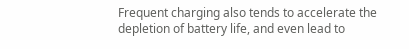Frequent charging also tends to accelerate the depletion of battery life, and even lead to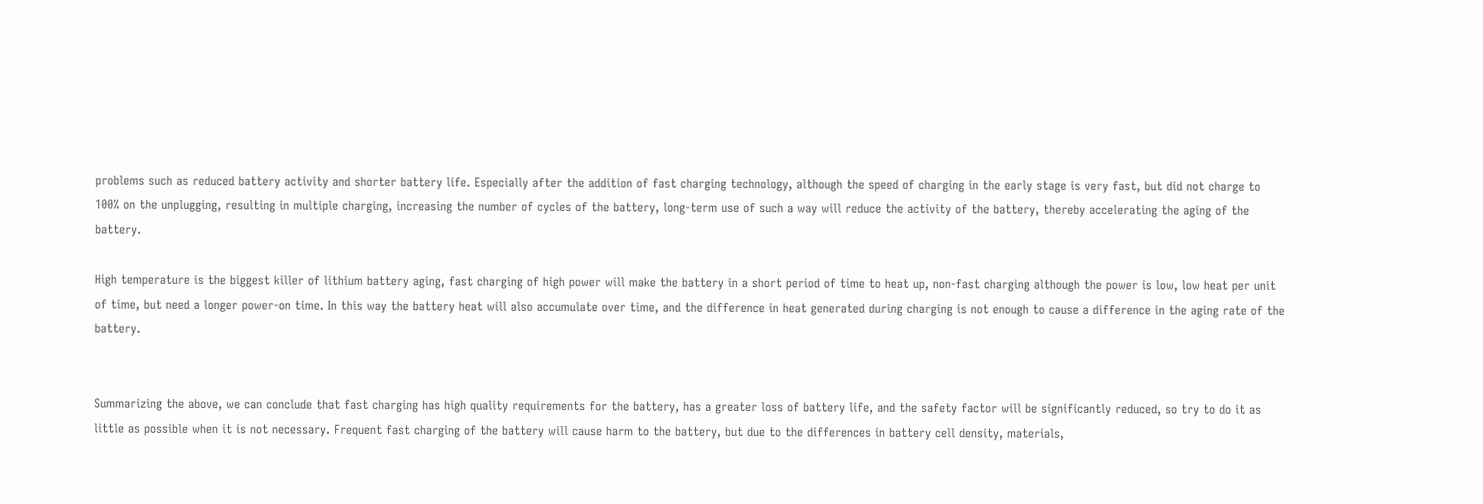problems such as reduced battery activity and shorter battery life. Especially after the addition of fast charging technology, although the speed of charging in the early stage is very fast, but did not charge to 100% on the unplugging, resulting in multiple charging, increasing the number of cycles of the battery, long-term use of such a way will reduce the activity of the battery, thereby accelerating the aging of the battery.

High temperature is the biggest killer of lithium battery aging, fast charging of high power will make the battery in a short period of time to heat up, non-fast charging although the power is low, low heat per unit of time, but need a longer power-on time. In this way the battery heat will also accumulate over time, and the difference in heat generated during charging is not enough to cause a difference in the aging rate of the battery.


Summarizing the above, we can conclude that fast charging has high quality requirements for the battery, has a greater loss of battery life, and the safety factor will be significantly reduced, so try to do it as little as possible when it is not necessary. Frequent fast charging of the battery will cause harm to the battery, but due to the differences in battery cell density, materials,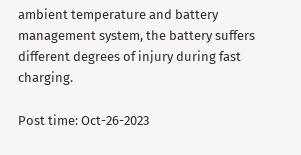ambient temperature and battery management system, the battery suffers different degrees of injury during fast charging.

Post time: Oct-26-2023